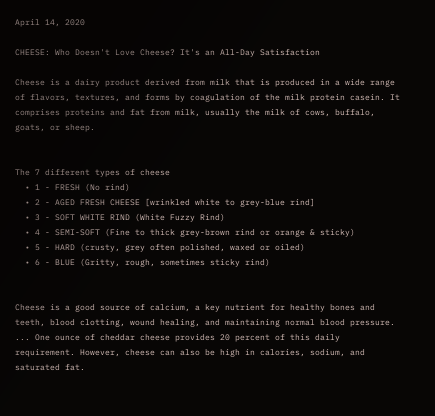April 14, 2020

CHEESE: Who Doesn't Love Cheese? It's an All-Day Satisfaction

Cheese is a dairy product derived from milk that is produced in a wide range of flavors, textures, and forms by coagulation of the milk protein casein. It comprises proteins and fat from milk, usually the milk of cows, buffalo, goats, or sheep.


The 7 different types of cheese
  • 1 - FRESH (No rind)
  • 2 - AGED FRESH CHEESE [wrinkled white to grey-blue rind]
  • 3 - SOFT WHITE RIND (White Fuzzy Rind)
  • 4 - SEMI-SOFT (Fine to thick grey-brown rind or orange & sticky)
  • 5 - HARD (crusty, grey often polished, waxed or oiled)
  • 6 - BLUE (Gritty, rough, sometimes sticky rind)


Cheese is a good source of calcium, a key nutrient for healthy bones and teeth, blood clotting, wound healing, and maintaining normal blood pressure. ... One ounce of cheddar cheese provides 20 percent of this daily requirement. However, cheese can also be high in calories, sodium, and saturated fat.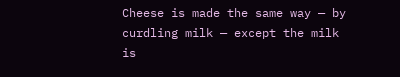Cheese is made the same way — by curdling milk — except the milk is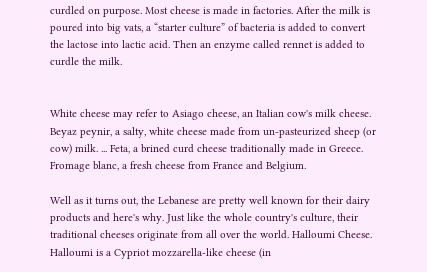curdled on purpose. Most cheese is made in factories. After the milk is poured into big vats, a “starter culture” of bacteria is added to convert the lactose into lactic acid. Then an enzyme called rennet is added to curdle the milk.


White cheese may refer to Asiago cheese, an Italian cow's milk cheese. Beyaz peynir, a salty, white cheese made from un-pasteurized sheep (or cow) milk. ... Feta, a brined curd cheese traditionally made in Greece. Fromage blanc, a fresh cheese from France and Belgium.

Well as it turns out, the Lebanese are pretty well known for their dairy products and here's why. Just like the whole country's culture, their traditional cheeses originate from all over the world. Halloumi Cheese. Halloumi is a Cypriot mozzarella-like cheese (in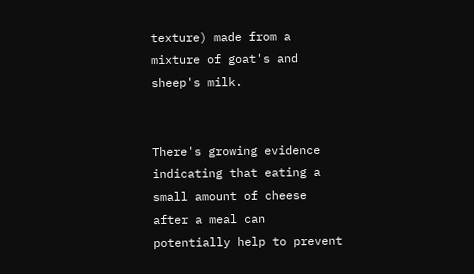texture) made from a mixture of goat's and sheep's milk.


There's growing evidence indicating that eating a small amount of cheese after a meal can potentially help to prevent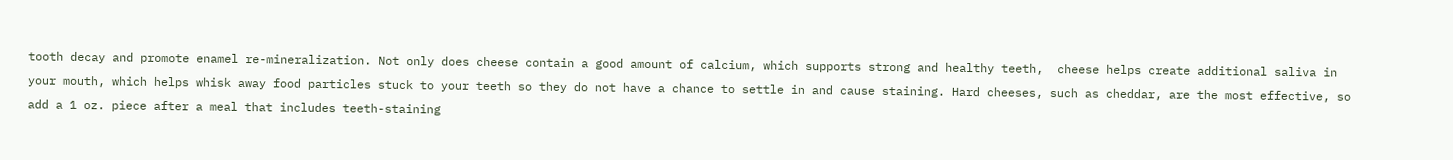tooth decay and promote enamel re-mineralization. Not only does cheese contain a good amount of calcium, which supports strong and healthy teeth,  cheese helps create additional saliva in your mouth, which helps whisk away food particles stuck to your teeth so they do not have a chance to settle in and cause staining. Hard cheeses, such as cheddar, are the most effective, so add a 1 oz. piece after a meal that includes teeth-staining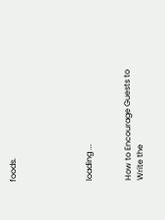foods.





loading ...


How to Encourage Guests to Write the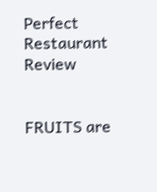Perfect Restaurant Review


FRUITS are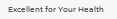Excellent for Your Health